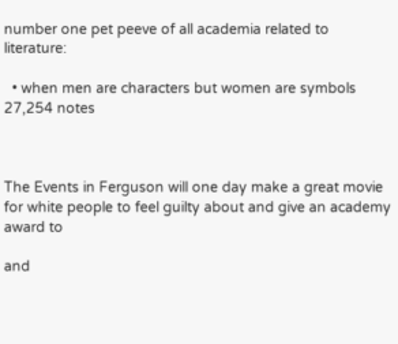number one pet peeve of all academia related to literature:

  • when men are characters but women are symbols
27,254 notes



The Events in Ferguson will one day make a great movie for white people to feel guilty about and give an academy award to

and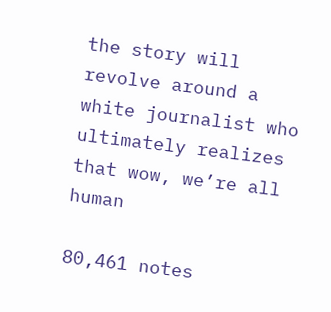the story will revolve around a white journalist who ultimately realizes that wow, we’re all human

80,461 notes